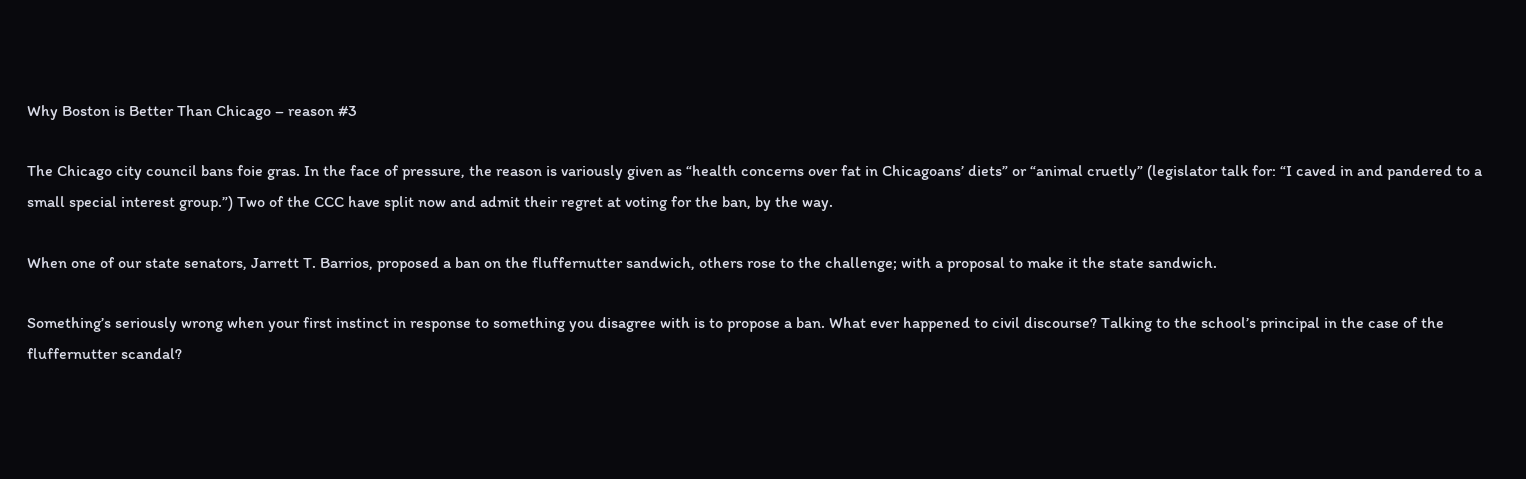Why Boston is Better Than Chicago – reason #3

The Chicago city council bans foie gras. In the face of pressure, the reason is variously given as “health concerns over fat in Chicagoans’ diets” or “animal cruetly” (legislator talk for: “I caved in and pandered to a small special interest group.”) Two of the CCC have split now and admit their regret at voting for the ban, by the way.

When one of our state senators, Jarrett T. Barrios, proposed a ban on the fluffernutter sandwich, others rose to the challenge; with a proposal to make it the state sandwich.

Something’s seriously wrong when your first instinct in response to something you disagree with is to propose a ban. What ever happened to civil discourse? Talking to the school’s principal in the case of the fluffernutter scandal?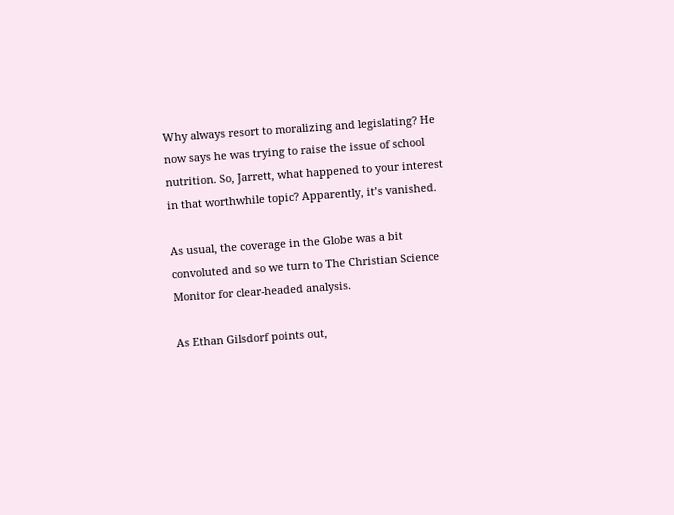Why always resort to moralizing and legislating? He now says he was trying to raise the issue of school nutrition. So, Jarrett, what happened to your interest in that worthwhile topic? Apparently, it’s vanished.

As usual, the coverage in the Globe was a bit convoluted and so we turn to The Christian Science Monitor for clear-headed analysis.

As Ethan Gilsdorf points out,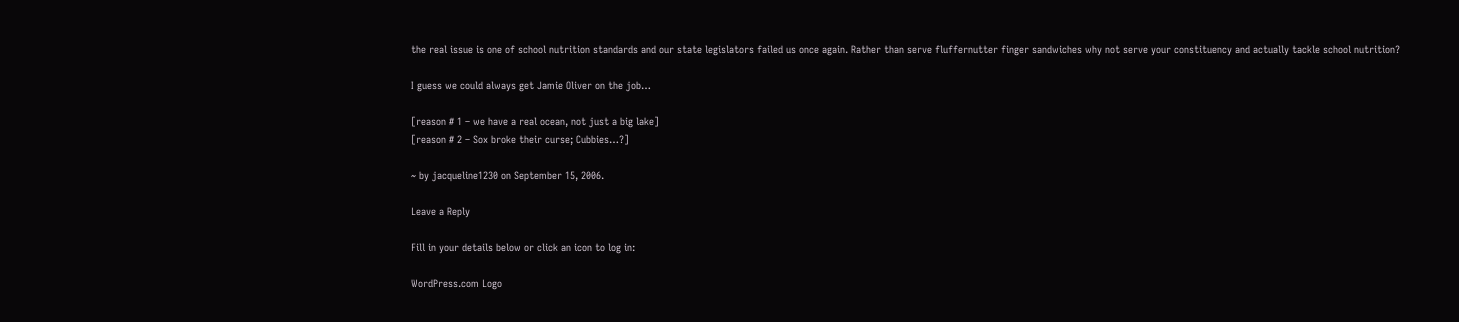the real issue is one of school nutrition standards and our state legislators failed us once again. Rather than serve fluffernutter finger sandwiches why not serve your constituency and actually tackle school nutrition?

I guess we could always get Jamie Oliver on the job…

[reason # 1 – we have a real ocean, not just a big lake]
[reason # 2 – Sox broke their curse; Cubbies…?]

~ by jacqueline1230 on September 15, 2006.

Leave a Reply

Fill in your details below or click an icon to log in:

WordPress.com Logo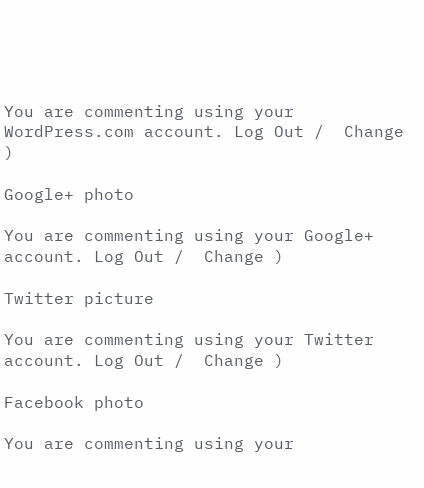You are commenting using your WordPress.com account. Log Out /  Change )

Google+ photo

You are commenting using your Google+ account. Log Out /  Change )

Twitter picture

You are commenting using your Twitter account. Log Out /  Change )

Facebook photo

You are commenting using your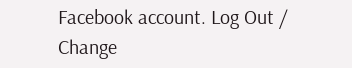Facebook account. Log Out /  Change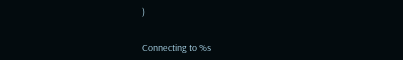)


Connecting to %s